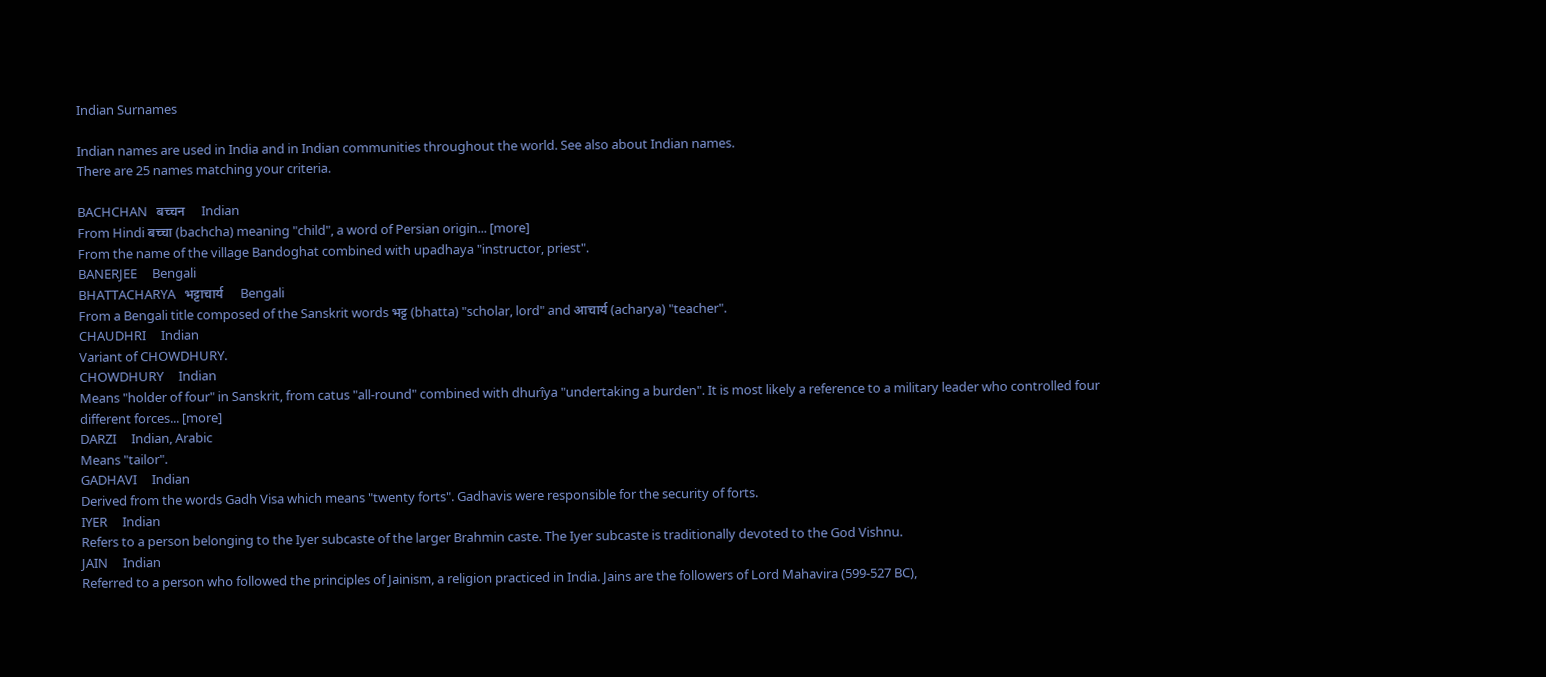Indian Surnames

Indian names are used in India and in Indian communities throughout the world. See also about Indian names.
There are 25 names matching your criteria.

BACHCHAN   बच्चन     Indian
From Hindi बच्चा (bachcha) meaning "child", a word of Persian origin... [more]
From the name of the village Bandoghat combined with upadhaya "instructor, priest".
BANERJEE     Bengali
BHATTACHARYA   भट्टाचार्य     Bengali
From a Bengali title composed of the Sanskrit words भट्ट (bhatta) "scholar, lord" and आचार्य (acharya) "teacher".
CHAUDHRI     Indian
Variant of CHOWDHURY.
CHOWDHURY     Indian
Means "holder of four" in Sanskrit, from catus "all-round" combined with dhurîya "undertaking a burden". It is most likely a reference to a military leader who controlled four different forces... [more]
DARZI     Indian, Arabic
Means "tailor".
GADHAVI     Indian
Derived from the words Gadh Visa which means "twenty forts". Gadhavis were responsible for the security of forts.
IYER     Indian
Refers to a person belonging to the Iyer subcaste of the larger Brahmin caste. The Iyer subcaste is traditionally devoted to the God Vishnu.
JAIN     Indian
Referred to a person who followed the principles of Jainism, a religion practiced in India. Jains are the followers of Lord Mahavira (599-527 BC),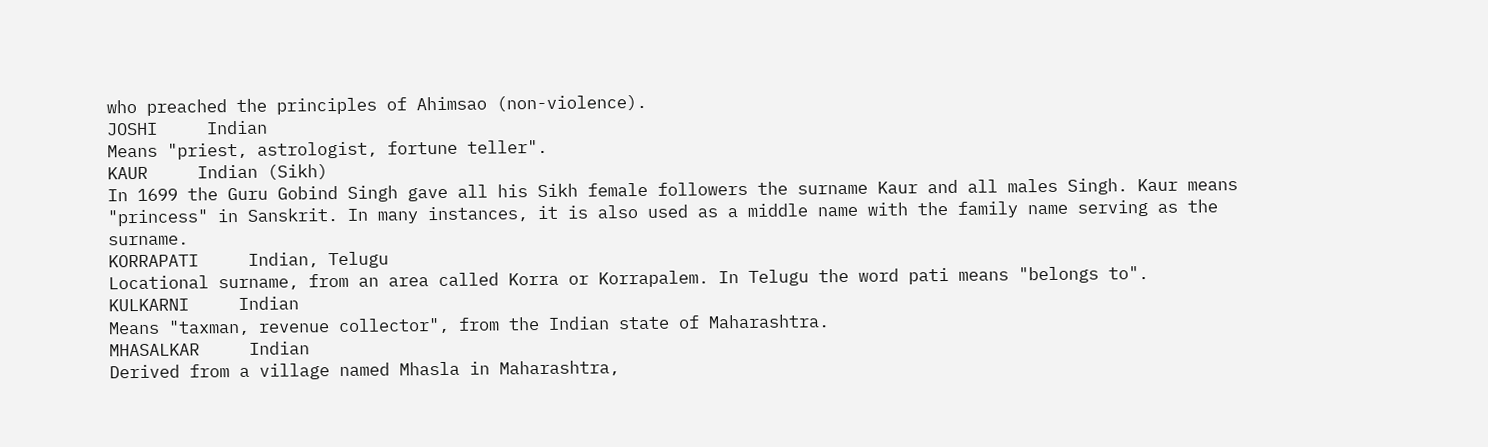who preached the principles of Ahimsao (non-violence).
JOSHI     Indian
Means "priest, astrologist, fortune teller".
KAUR     Indian (Sikh)
In 1699 the Guru Gobind Singh gave all his Sikh female followers the surname Kaur and all males Singh. Kaur means "princess" in Sanskrit. In many instances, it is also used as a middle name with the family name serving as the surname.
KORRAPATI     Indian, Telugu
Locational surname, from an area called Korra or Korrapalem. In Telugu the word pati means "belongs to".
KULKARNI     Indian
Means "taxman, revenue collector", from the Indian state of Maharashtra.
MHASALKAR     Indian
Derived from a village named Mhasla in Maharashtra,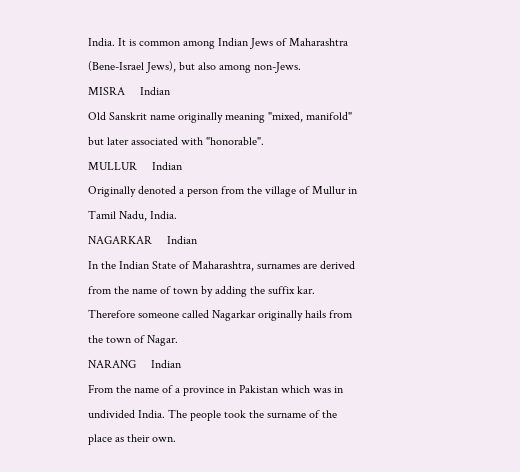India. It is common among Indian Jews of Maharashtra (Bene-Israel Jews), but also among non-Jews.
MISRA     Indian
Old Sanskrit name originally meaning "mixed, manifold" but later associated with "honorable".
MULLUR     Indian
Originally denoted a person from the village of Mullur in Tamil Nadu, India.
NAGARKAR     Indian
In the Indian State of Maharashtra, surnames are derived from the name of town by adding the suffix kar. Therefore someone called Nagarkar originally hails from the town of Nagar.
NARANG     Indian
From the name of a province in Pakistan which was in undivided India. The people took the surname of the place as their own.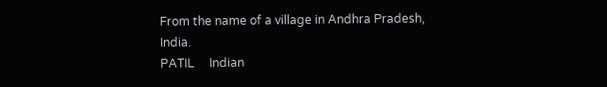From the name of a village in Andhra Pradesh, India.
PATIL     Indian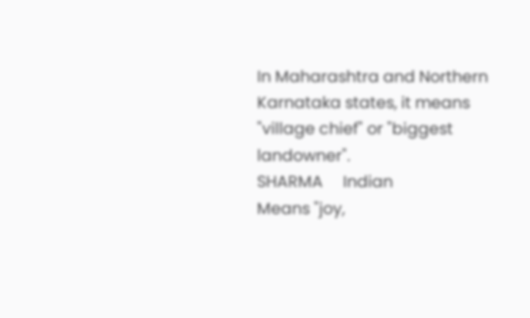In Maharashtra and Northern Karnataka states, it means "village chief" or "biggest landowner".
SHARMA     Indian
Means "joy,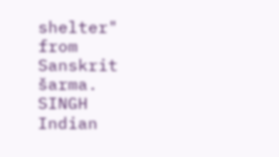shelter" from Sanskrit šarma.
SINGH     Indian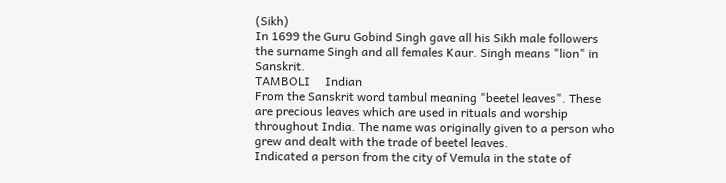(Sikh)
In 1699 the Guru Gobind Singh gave all his Sikh male followers the surname Singh and all females Kaur. Singh means "lion" in Sanskrit.
TAMBOLI     Indian
From the Sanskrit word tambul meaning "beetel leaves". These are precious leaves which are used in rituals and worship throughout India. The name was originally given to a person who grew and dealt with the trade of beetel leaves.
Indicated a person from the city of Vemula in the state of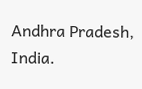Andhra Pradesh, India.